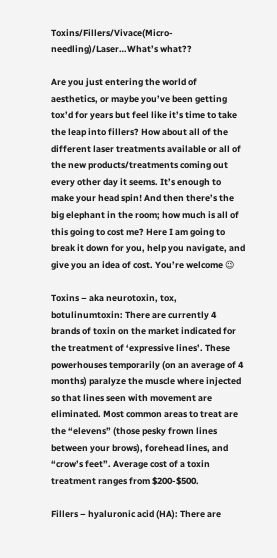Toxins/Fillers/Vivace(Micro-needling)/Laser…What’s what??

Are you just entering the world of aesthetics, or maybe you’ve been getting tox’d for years but feel like it’s time to take the leap into fillers? How about all of the different laser treatments available or all of the new products/treatments coming out every other day it seems. It’s enough to make your head spin! And then there’s the big elephant in the room; how much is all of this going to cost me? Here I am going to break it down for you, help you navigate, and give you an idea of cost. You’re welcome 😉

Toxins – aka neurotoxin, tox, botulinumtoxin: There are currently 4 brands of toxin on the market indicated for the treatment of ‘expressive lines’. These powerhouses temporarily (on an average of 4 months) paralyze the muscle where injected so that lines seen with movement are eliminated. Most common areas to treat are the “elevens” (those pesky frown lines between your brows), forehead lines, and “crow’s feet”. Average cost of a toxin treatment ranges from $200-$500.

Fillers – hyaluronic acid (HA): There are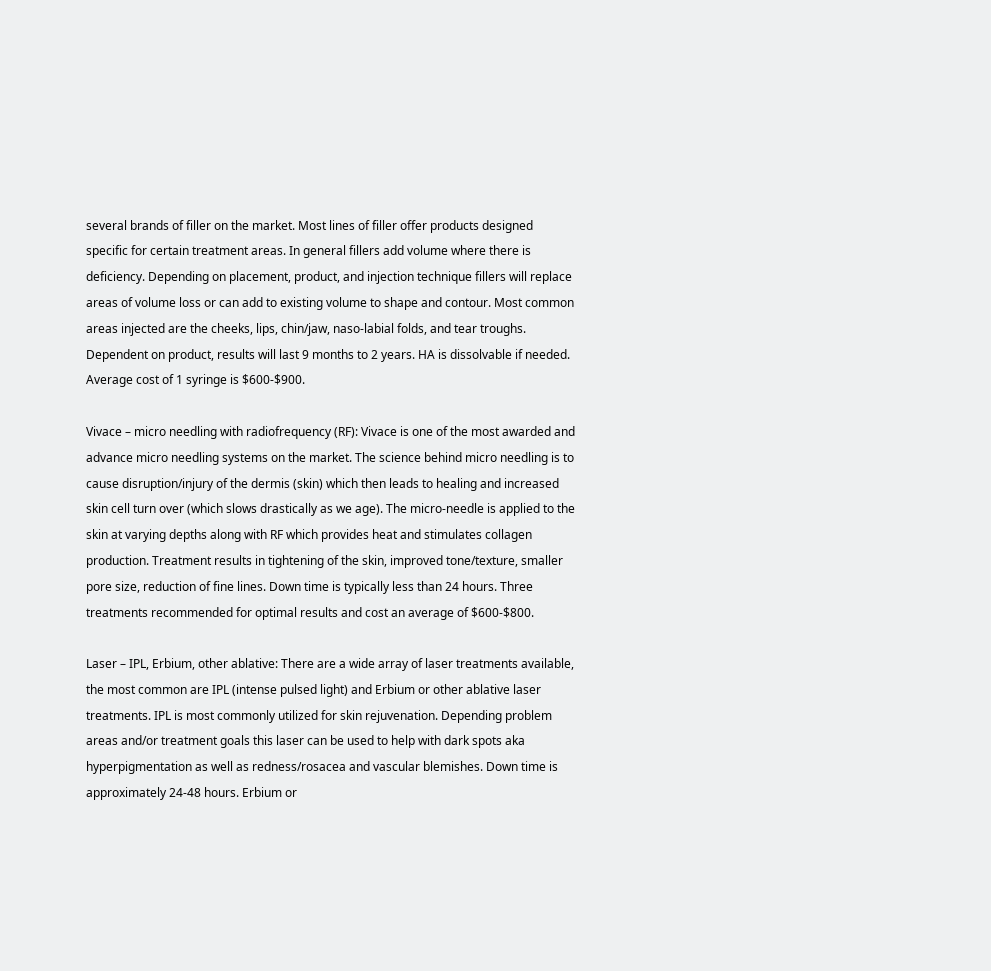several brands of filler on the market. Most lines of filler offer products designed specific for certain treatment areas. In general fillers add volume where there is deficiency. Depending on placement, product, and injection technique fillers will replace areas of volume loss or can add to existing volume to shape and contour. Most common areas injected are the cheeks, lips, chin/jaw, naso-labial folds, and tear troughs. Dependent on product, results will last 9 months to 2 years. HA is dissolvable if needed. Average cost of 1 syringe is $600-$900.

Vivace – micro needling with radiofrequency (RF): Vivace is one of the most awarded and advance micro needling systems on the market. The science behind micro needling is to cause disruption/injury of the dermis (skin) which then leads to healing and increased skin cell turn over (which slows drastically as we age). The micro-needle is applied to the skin at varying depths along with RF which provides heat and stimulates collagen production. Treatment results in tightening of the skin, improved tone/texture, smaller pore size, reduction of fine lines. Down time is typically less than 24 hours. Three treatments recommended for optimal results and cost an average of $600-$800.

Laser – IPL, Erbium, other ablative: There are a wide array of laser treatments available, the most common are IPL (intense pulsed light) and Erbium or other ablative laser treatments. IPL is most commonly utilized for skin rejuvenation. Depending problem areas and/or treatment goals this laser can be used to help with dark spots aka hyperpigmentation as well as redness/rosacea and vascular blemishes. Down time is approximately 24-48 hours. Erbium or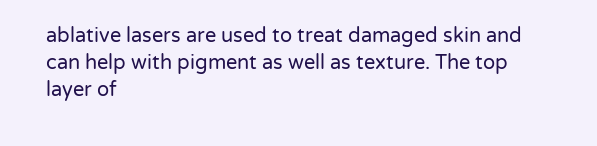ablative lasers are used to treat damaged skin and can help with pigment as well as texture. The top layer of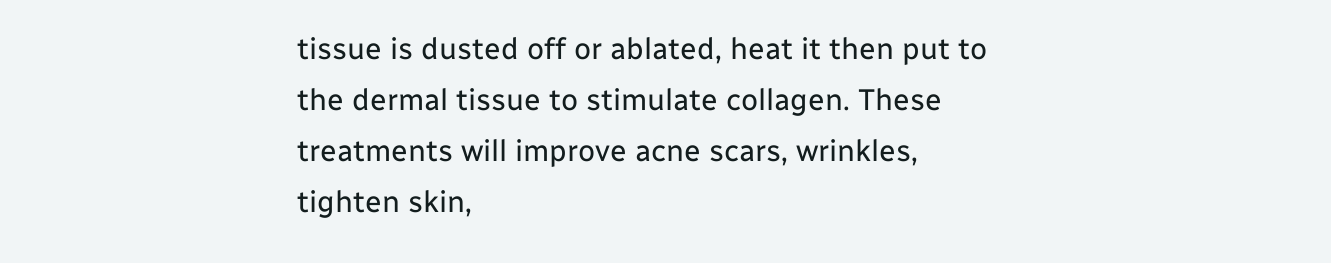tissue is dusted off or ablated, heat it then put to the dermal tissue to stimulate collagen. These treatments will improve acne scars, wrinkles, tighten skin,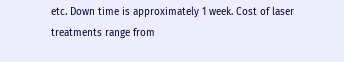etc. Down time is approximately 1 week. Cost of laser treatments range from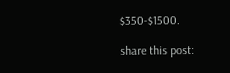$350-$1500.

share this post: